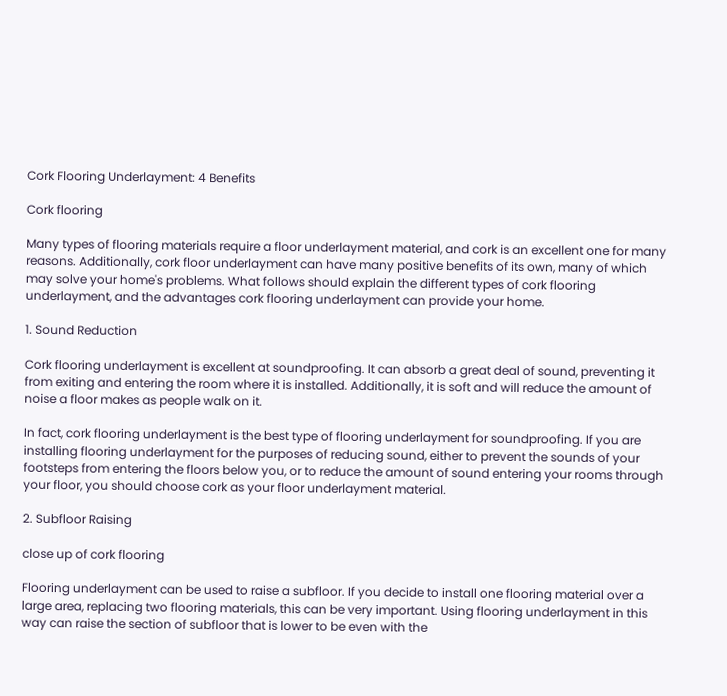Cork Flooring Underlayment: 4 Benefits

Cork flooring

Many types of flooring materials require a floor underlayment material, and cork is an excellent one for many reasons. Additionally, cork floor underlayment can have many positive benefits of its own, many of which may solve your home's problems. What follows should explain the different types of cork flooring underlayment, and the advantages cork flooring underlayment can provide your home.

1. Sound Reduction

Cork flooring underlayment is excellent at soundproofing. It can absorb a great deal of sound, preventing it from exiting and entering the room where it is installed. Additionally, it is soft and will reduce the amount of noise a floor makes as people walk on it.

In fact, cork flooring underlayment is the best type of flooring underlayment for soundproofing. If you are installing flooring underlayment for the purposes of reducing sound, either to prevent the sounds of your footsteps from entering the floors below you, or to reduce the amount of sound entering your rooms through your floor, you should choose cork as your floor underlayment material.

2. Subfloor Raising

close up of cork flooring

Flooring underlayment can be used to raise a subfloor. If you decide to install one flooring material over a large area, replacing two flooring materials, this can be very important. Using flooring underlayment in this way can raise the section of subfloor that is lower to be even with the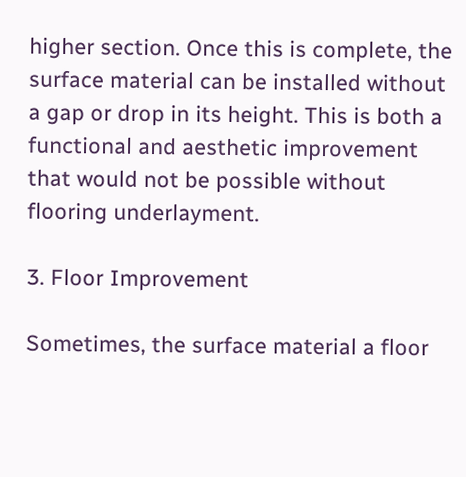higher section. Once this is complete, the surface material can be installed without a gap or drop in its height. This is both a functional and aesthetic improvement that would not be possible without flooring underlayment.

3. Floor Improvement

Sometimes, the surface material a floor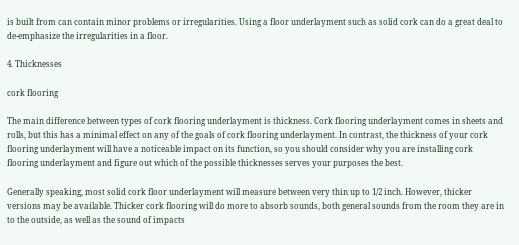is built from can contain minor problems or irregularities. Using a floor underlayment such as solid cork can do a great deal to de-emphasize the irregularities in a floor.

4. Thicknesses

cork flooring

The main difference between types of cork flooring underlayment is thickness. Cork flooring underlayment comes in sheets and rolls, but this has a minimal effect on any of the goals of cork flooring underlayment. In contrast, the thickness of your cork flooring underlayment will have a noticeable impact on its function, so you should consider why you are installing cork flooring underlayment and figure out which of the possible thicknesses serves your purposes the best.

Generally speaking, most solid cork floor underlayment will measure between very thin up to 1/2 inch. However, thicker versions may be available. Thicker cork flooring will do more to absorb sounds, both general sounds from the room they are in to the outside, as well as the sound of impacts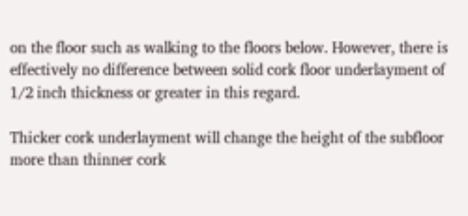on the floor such as walking to the floors below. However, there is effectively no difference between solid cork floor underlayment of 1/2 inch thickness or greater in this regard.

Thicker cork underlayment will change the height of the subfloor more than thinner cork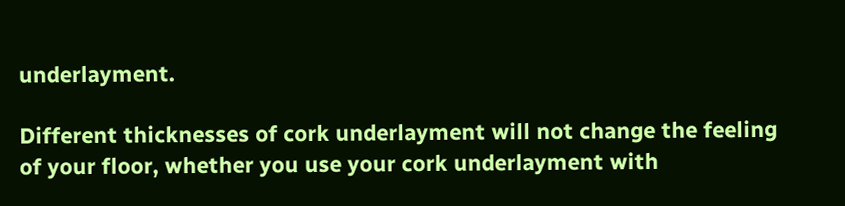underlayment.

Different thicknesses of cork underlayment will not change the feeling of your floor, whether you use your cork underlayment with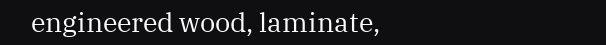engineered wood, laminate,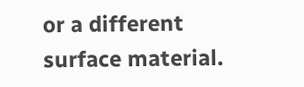or a different surface material.